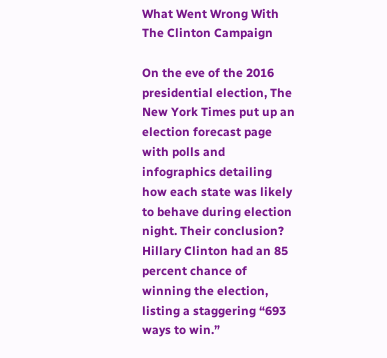What Went Wrong With The Clinton Campaign

On the eve of the 2016 presidential election, The New York Times put up an election forecast page with polls and infographics detailing how each state was likely to behave during election night. Their conclusion? Hillary Clinton had an 85 percent chance of winning the election, listing a staggering “693 ways to win.”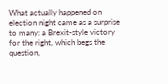What actually happened on election night came as a surprise to many: a Brexit-style victory for the right, which begs the question,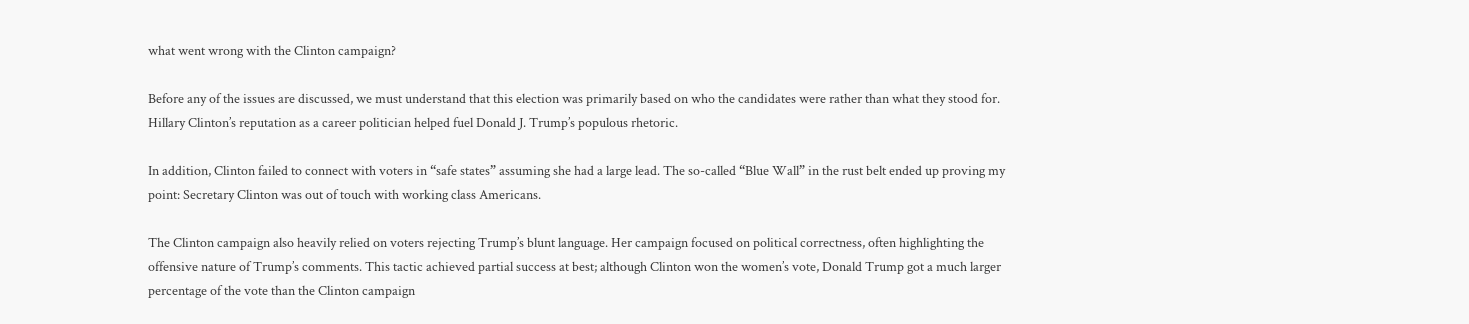what went wrong with the Clinton campaign?

Before any of the issues are discussed, we must understand that this election was primarily based on who the candidates were rather than what they stood for. Hillary Clinton’s reputation as a career politician helped fuel Donald J. Trump’s populous rhetoric.

In addition, Clinton failed to connect with voters in “safe states” assuming she had a large lead. The so-called “Blue Wall” in the rust belt ended up proving my point: Secretary Clinton was out of touch with working class Americans.

The Clinton campaign also heavily relied on voters rejecting Trump’s blunt language. Her campaign focused on political correctness, often highlighting the offensive nature of Trump’s comments. This tactic achieved partial success at best; although Clinton won the women’s vote, Donald Trump got a much larger percentage of the vote than the Clinton campaign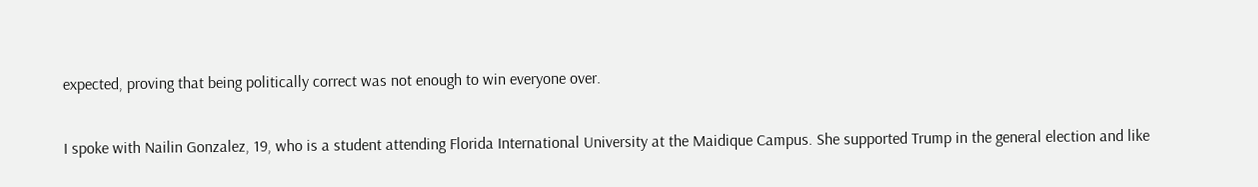expected, proving that being politically correct was not enough to win everyone over.

I spoke with Nailin Gonzalez, 19, who is a student attending Florida International University at the Maidique Campus. She supported Trump in the general election and like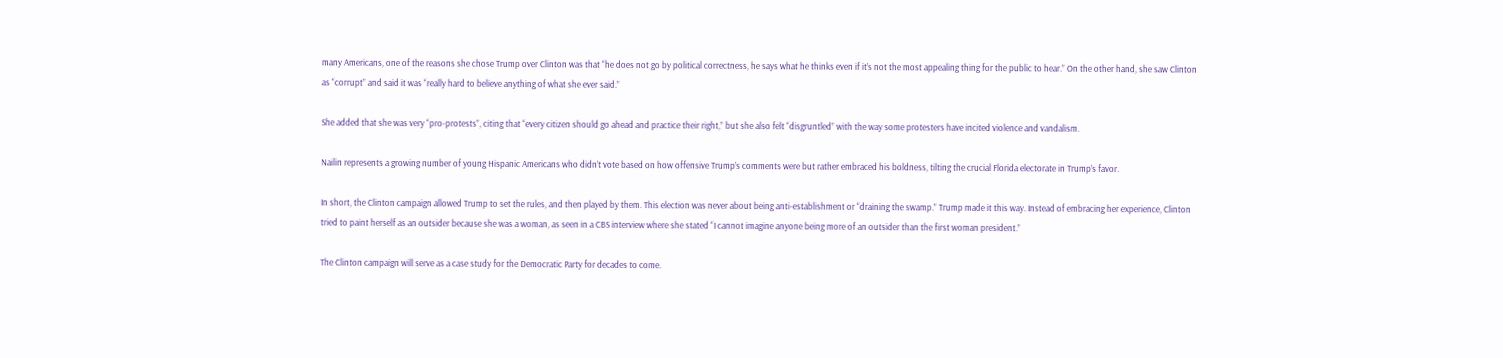many Americans, one of the reasons she chose Trump over Clinton was that “he does not go by political correctness, he says what he thinks even if it’s not the most appealing thing for the public to hear.” On the other hand, she saw Clinton as “corrupt” and said it was “really hard to believe anything of what she ever said.”

She added that she was very “pro-protests”, citing that “every citizen should go ahead and practice their right,” but she also felt “disgruntled” with the way some protesters have incited violence and vandalism.

Nailin represents a growing number of young Hispanic Americans who didn’t vote based on how offensive Trump’s comments were but rather embraced his boldness, tilting the crucial Florida electorate in Trump’s favor.

In short, the Clinton campaign allowed Trump to set the rules, and then played by them. This election was never about being anti-establishment or “draining the swamp.” Trump made it this way. Instead of embracing her experience, Clinton tried to paint herself as an outsider because she was a woman, as seen in a CBS interview where she stated “I cannot imagine anyone being more of an outsider than the first woman president.”

The Clinton campaign will serve as a case study for the Democratic Party for decades to come.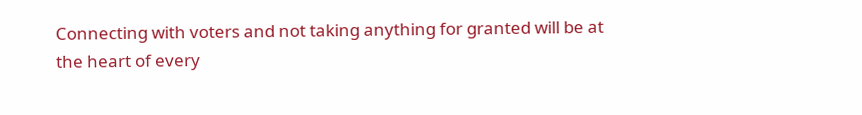Connecting with voters and not taking anything for granted will be at the heart of every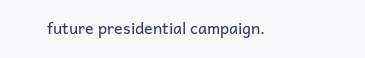future presidential campaign.